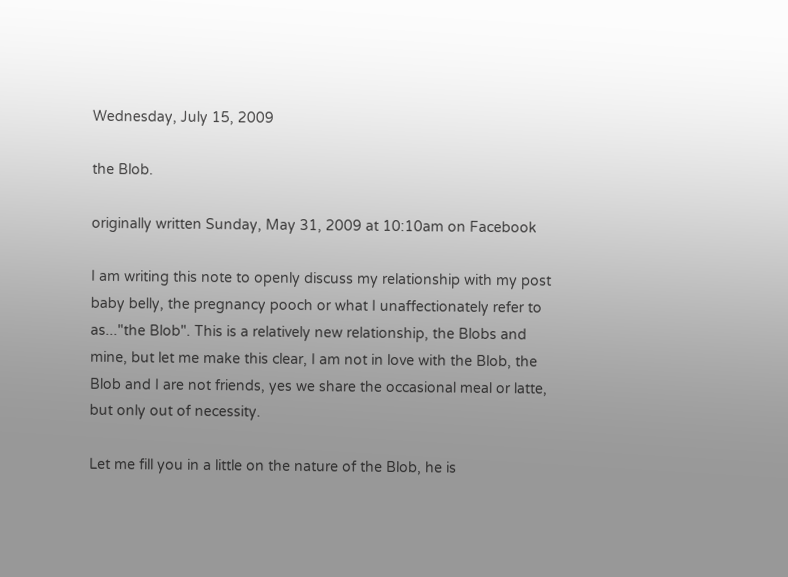Wednesday, July 15, 2009

the Blob.

originally written Sunday, May 31, 2009 at 10:10am on Facebook

I am writing this note to openly discuss my relationship with my post baby belly, the pregnancy pooch or what I unaffectionately refer to as..."the Blob". This is a relatively new relationship, the Blobs and mine, but let me make this clear, I am not in love with the Blob, the Blob and I are not friends, yes we share the occasional meal or latte, but only out of necessity.

Let me fill you in a little on the nature of the Blob, he is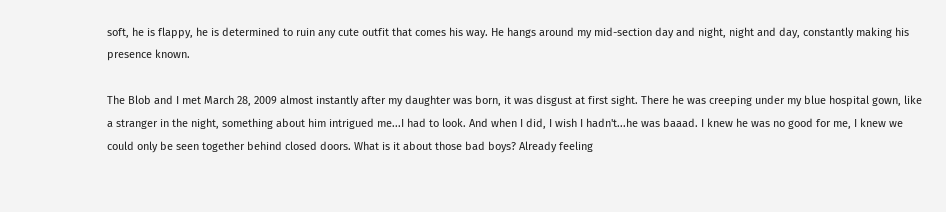soft, he is flappy, he is determined to ruin any cute outfit that comes his way. He hangs around my mid-section day and night, night and day, constantly making his presence known.

The Blob and I met March 28, 2009 almost instantly after my daughter was born, it was disgust at first sight. There he was creeping under my blue hospital gown, like a stranger in the night, something about him intrigued me...I had to look. And when I did, I wish I hadn't...he was baaad. I knew he was no good for me, I knew we could only be seen together behind closed doors. What is it about those bad boys? Already feeling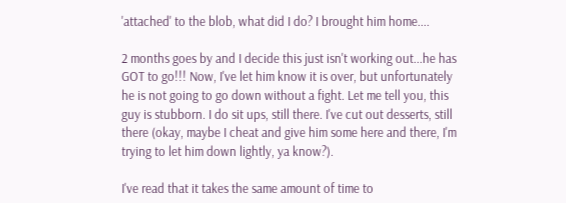'attached' to the blob, what did I do? I brought him home....

2 months goes by and I decide this just isn't working out...he has GOT to go!!! Now, I've let him know it is over, but unfortunately he is not going to go down without a fight. Let me tell you, this guy is stubborn. I do sit ups, still there. I've cut out desserts, still there (okay, maybe I cheat and give him some here and there, I'm trying to let him down lightly, ya know?).

I've read that it takes the same amount of time to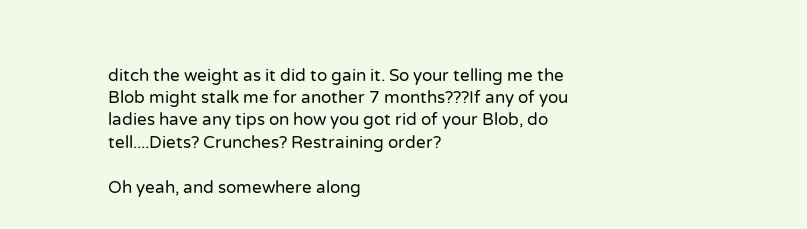ditch the weight as it did to gain it. So your telling me the Blob might stalk me for another 7 months???If any of you ladies have any tips on how you got rid of your Blob, do tell....Diets? Crunches? Restraining order?

Oh yeah, and somewhere along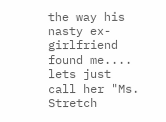the way his nasty ex-girlfriend found me.... lets just call her "Ms. Stretch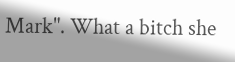Mark". What a bitch she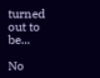turned out to be...

No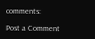comments:

Post a Comment